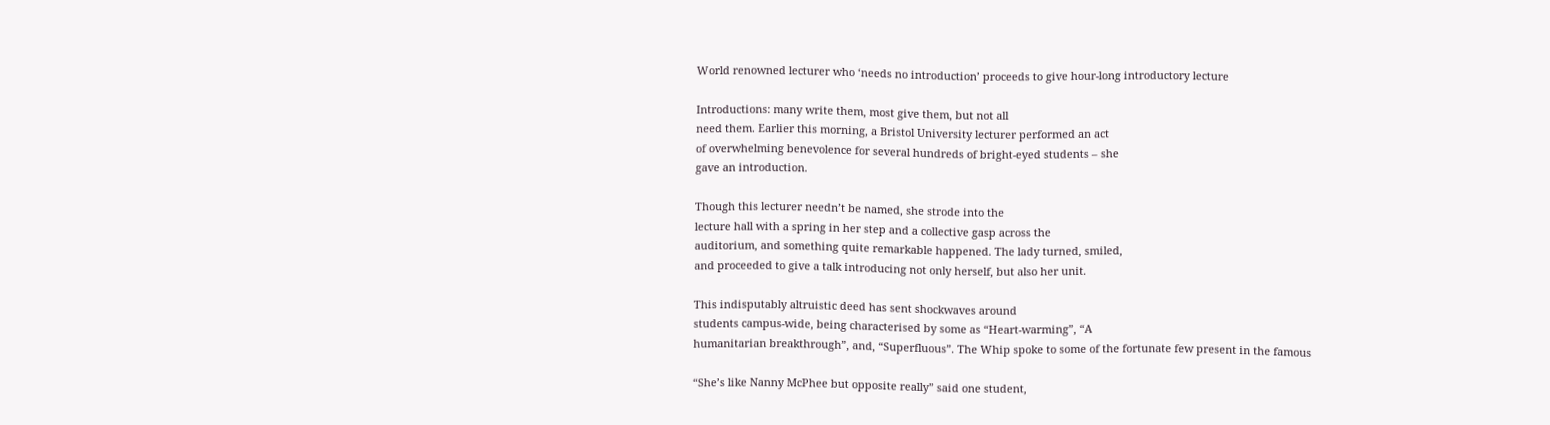World renowned lecturer who ‘needs no introduction’ proceeds to give hour-long introductory lecture

Introductions: many write them, most give them, but not all
need them. Earlier this morning, a Bristol University lecturer performed an act
of overwhelming benevolence for several hundreds of bright-eyed students – she
gave an introduction.

Though this lecturer needn’t be named, she strode into the
lecture hall with a spring in her step and a collective gasp across the
auditorium, and something quite remarkable happened. The lady turned, smiled,
and proceeded to give a talk introducing not only herself, but also her unit.

This indisputably altruistic deed has sent shockwaves around
students campus-wide, being characterised by some as “Heart-warming”, “A
humanitarian breakthrough”, and, “Superfluous”. The Whip spoke to some of the fortunate few present in the famous

“She’s like Nanny McPhee but opposite really” said one student,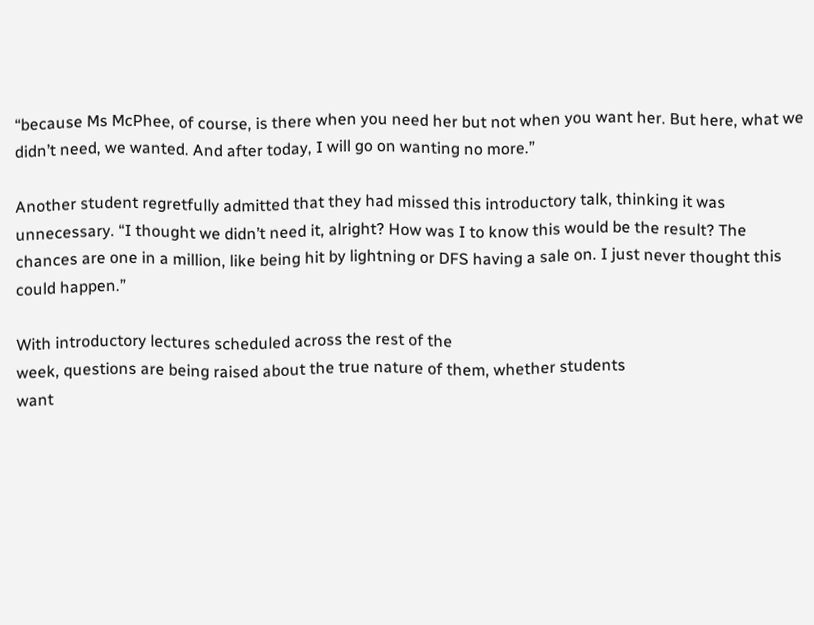“because Ms McPhee, of course, is there when you need her but not when you want her. But here, what we didn’t need, we wanted. And after today, I will go on wanting no more.”

Another student regretfully admitted that they had missed this introductory talk, thinking it was unnecessary. “I thought we didn’t need it, alright? How was I to know this would be the result? The chances are one in a million, like being hit by lightning or DFS having a sale on. I just never thought this could happen.”

With introductory lectures scheduled across the rest of the
week, questions are being raised about the true nature of them, whether students
want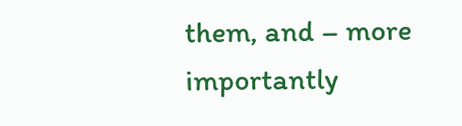them, and – more importantly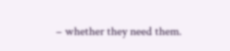– whether they need them.